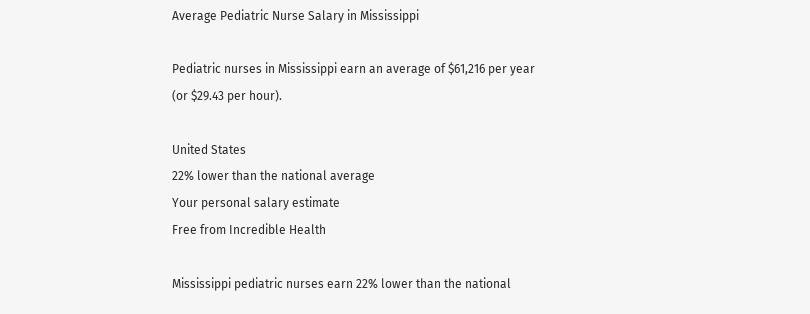Average Pediatric Nurse Salary in Mississippi

Pediatric nurses in Mississippi earn an average of $61,216 per year (or $29.43 per hour).

United States
22% lower than the national average
Your personal salary estimate
Free from Incredible Health

Mississippi pediatric nurses earn 22% lower than the national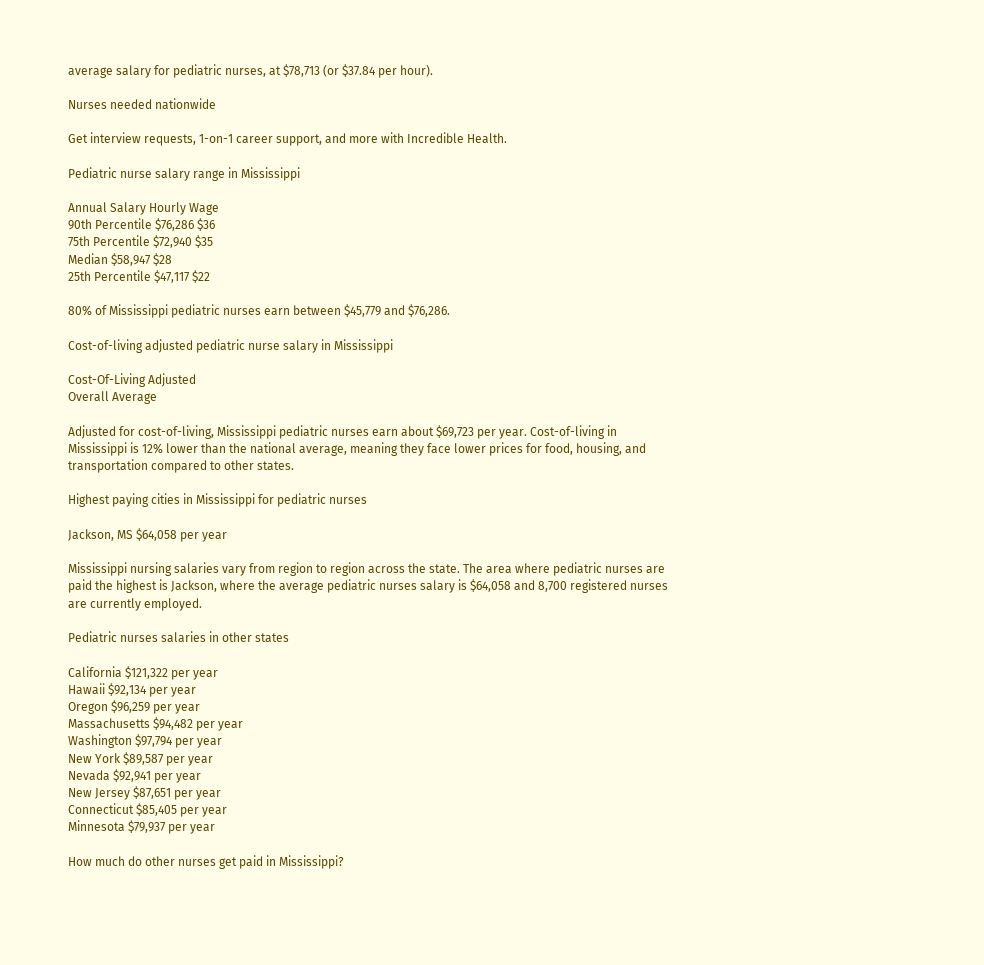average salary for pediatric nurses, at $78,713 (or $37.84 per hour).

Nurses needed nationwide

Get interview requests, 1-on-1 career support, and more with Incredible Health.

Pediatric nurse salary range in Mississippi

Annual Salary Hourly Wage
90th Percentile $76,286 $36
75th Percentile $72,940 $35
Median $58,947 $28
25th Percentile $47,117 $22

80% of Mississippi pediatric nurses earn between $45,779 and $76,286.

Cost-of-living adjusted pediatric nurse salary in Mississippi

Cost-Of-Living Adjusted
Overall Average

Adjusted for cost-of-living, Mississippi pediatric nurses earn about $69,723 per year. Cost-of-living in Mississippi is 12% lower than the national average, meaning they face lower prices for food, housing, and transportation compared to other states.

Highest paying cities in Mississippi for pediatric nurses

Jackson, MS $64,058 per year

Mississippi nursing salaries vary from region to region across the state. The area where pediatric nurses are paid the highest is Jackson, where the average pediatric nurses salary is $64,058 and 8,700 registered nurses are currently employed.

Pediatric nurses salaries in other states

California $121,322 per year
Hawaii $92,134 per year
Oregon $96,259 per year
Massachusetts $94,482 per year
Washington $97,794 per year
New York $89,587 per year
Nevada $92,941 per year
New Jersey $87,651 per year
Connecticut $85,405 per year
Minnesota $79,937 per year

How much do other nurses get paid in Mississippi?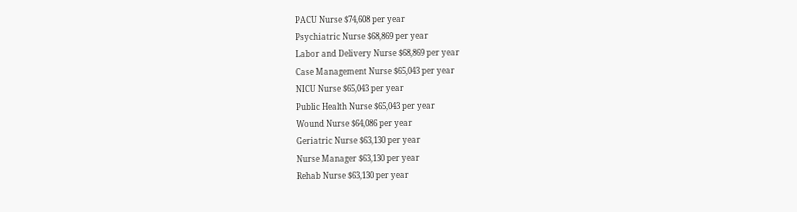PACU Nurse $74,608 per year
Psychiatric Nurse $68,869 per year
Labor and Delivery Nurse $68,869 per year
Case Management Nurse $65,043 per year
NICU Nurse $65,043 per year
Public Health Nurse $65,043 per year
Wound Nurse $64,086 per year
Geriatric Nurse $63,130 per year
Nurse Manager $63,130 per year
Rehab Nurse $63,130 per year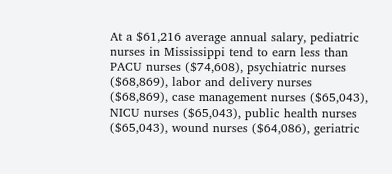At a $61,216 average annual salary, pediatric nurses in Mississippi tend to earn less than PACU nurses ($74,608), psychiatric nurses ($68,869), labor and delivery nurses ($68,869), case management nurses ($65,043), NICU nurses ($65,043), public health nurses ($65,043), wound nurses ($64,086), geriatric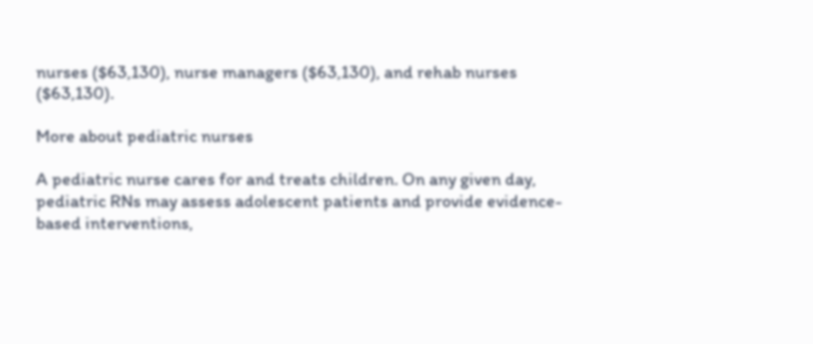nurses ($63,130), nurse managers ($63,130), and rehab nurses ($63,130).

More about pediatric nurses

A pediatric nurse cares for and treats children. On any given day, pediatric RNs may assess adolescent patients and provide evidence-based interventions,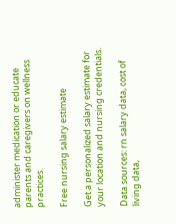administer medication or educate parents and caregivers on wellness practices.

Free nursing salary estimate

Get a personalized salary estimate for your location and nursing credentials.

Data sources: rn salary data, cost of living data,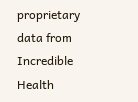proprietary data from Incredible Health